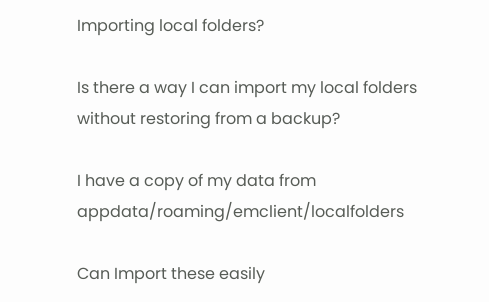Importing local folders?

Is there a way I can import my local folders without restoring from a backup?

I have a copy of my data from appdata/roaming/emclient/localfolders

Can Import these easily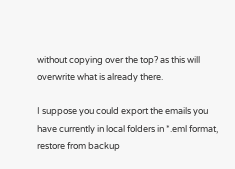without copying over the top? as this will overwrite what is already there.

I suppose you could export the emails you have currently in local folders in *.eml format, restore from backup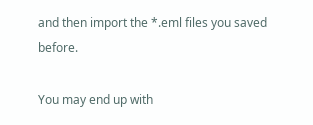and then import the *.eml files you saved before.

You may end up with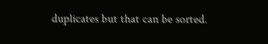duplicates but that can be sorted.